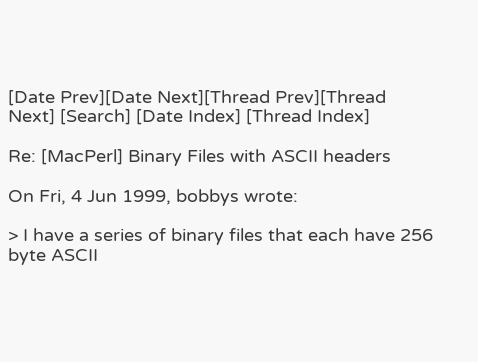[Date Prev][Date Next][Thread Prev][Thread Next] [Search] [Date Index] [Thread Index]

Re: [MacPerl] Binary Files with ASCII headers

On Fri, 4 Jun 1999, bobbys wrote:

> I have a series of binary files that each have 256 byte ASCII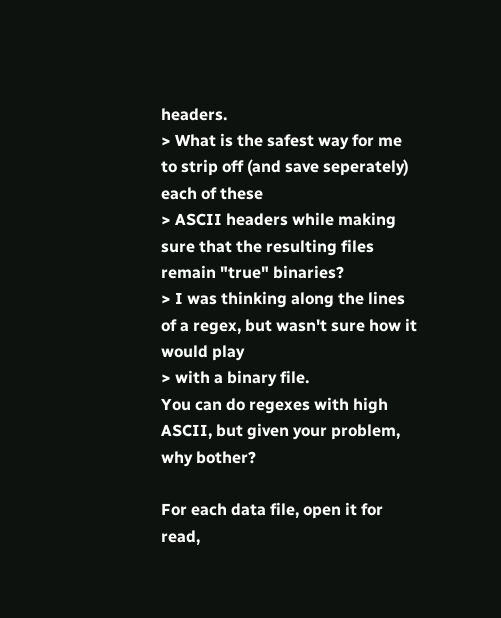headers.
> What is the safest way for me to strip off (and save seperately) each of these
> ASCII headers while making sure that the resulting files remain "true" binaries?
> I was thinking along the lines of a regex, but wasn't sure how it would play
> with a binary file.
You can do regexes with high ASCII, but given your problem, why bother?

For each data file, open it for read,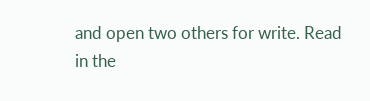and open two others for write. Read
in the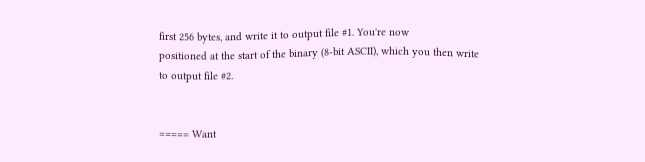first 256 bytes, and write it to output file #1. You're now
positioned at the start of the binary (8-bit ASCII), which you then write
to output file #2.


===== Want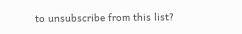to unsubscribe from this list?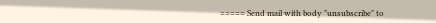===== Send mail with body "unsubscribe" to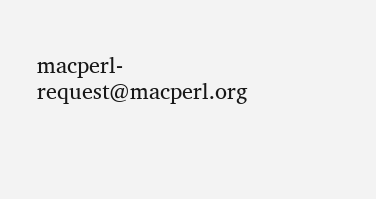macperl-request@macperl.org